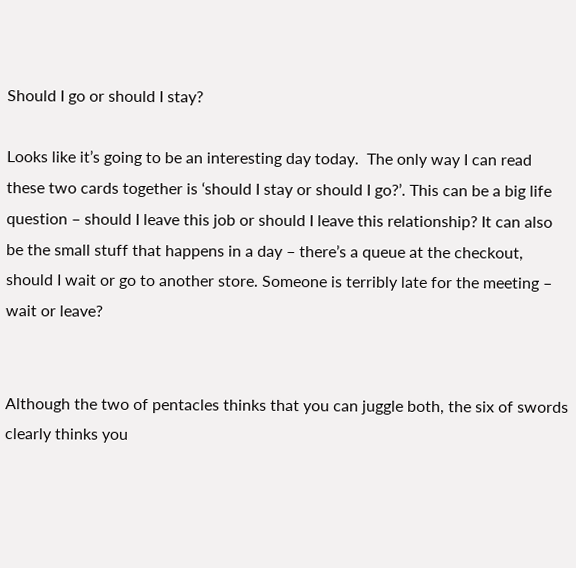Should I go or should I stay?

Looks like it’s going to be an interesting day today.  The only way I can read these two cards together is ‘should I stay or should I go?’. This can be a big life question – should I leave this job or should I leave this relationship? It can also be the small stuff that happens in a day – there’s a queue at the checkout, should I wait or go to another store. Someone is terribly late for the meeting – wait or leave?


Although the two of pentacles thinks that you can juggle both, the six of swords clearly thinks you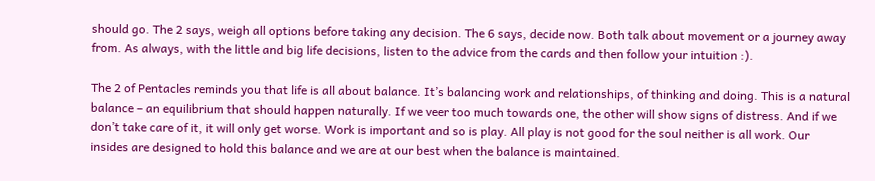should go. The 2 says, weigh all options before taking any decision. The 6 says, decide now. Both talk about movement or a journey away from. As always, with the little and big life decisions, listen to the advice from the cards and then follow your intuition :).

The 2 of Pentacles reminds you that life is all about balance. It’s balancing work and relationships, of thinking and doing. This is a natural balance – an equilibrium that should happen naturally. If we veer too much towards one, the other will show signs of distress. And if we don’t take care of it, it will only get worse. Work is important and so is play. All play is not good for the soul neither is all work. Our insides are designed to hold this balance and we are at our best when the balance is maintained.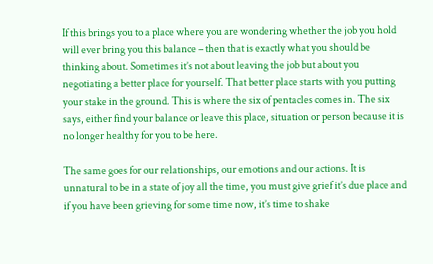If this brings you to a place where you are wondering whether the job you hold will ever bring you this balance – then that is exactly what you should be thinking about. Sometimes it’s not about leaving the job but about you negotiating a better place for yourself. That better place starts with you putting your stake in the ground. This is where the six of pentacles comes in. The six says, either find your balance or leave this place, situation or person because it is no longer healthy for you to be here.

The same goes for our relationships, our emotions and our actions. It is unnatural to be in a state of joy all the time, you must give grief it’s due place and if you have been grieving for some time now, it’s time to shake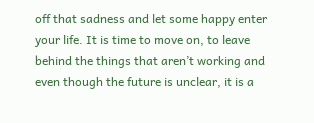off that sadness and let some happy enter your life. It is time to move on, to leave behind the things that aren’t working and even though the future is unclear, it is a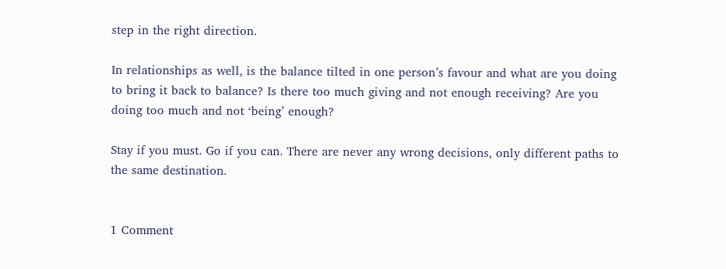step in the right direction.

In relationships as well, is the balance tilted in one person’s favour and what are you doing to bring it back to balance? Is there too much giving and not enough receiving? Are you doing too much and not ‘being’ enough?

Stay if you must. Go if you can. There are never any wrong decisions, only different paths to the same destination.


1 Comment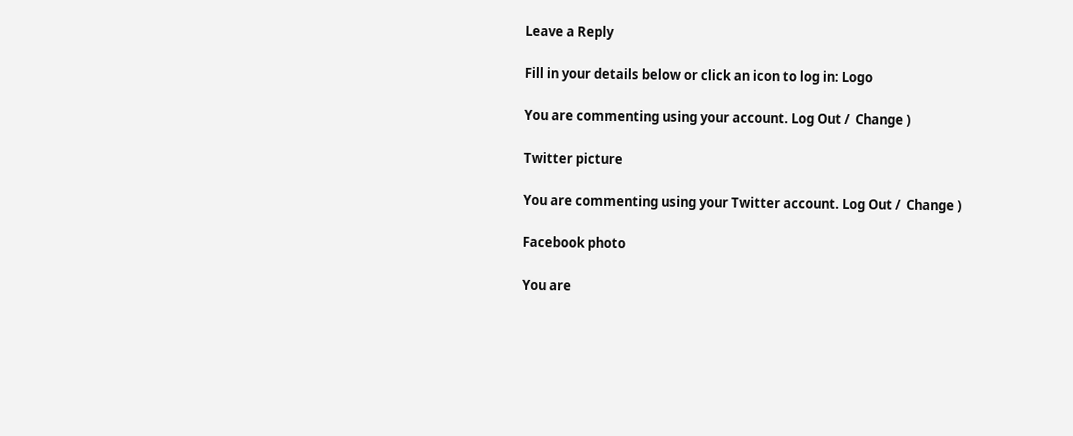Leave a Reply

Fill in your details below or click an icon to log in: Logo

You are commenting using your account. Log Out /  Change )

Twitter picture

You are commenting using your Twitter account. Log Out /  Change )

Facebook photo

You are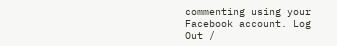commenting using your Facebook account. Log Out /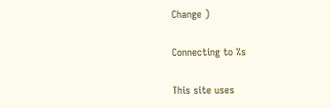Change )

Connecting to %s

This site uses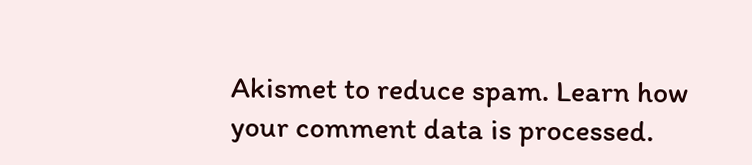Akismet to reduce spam. Learn how your comment data is processed.